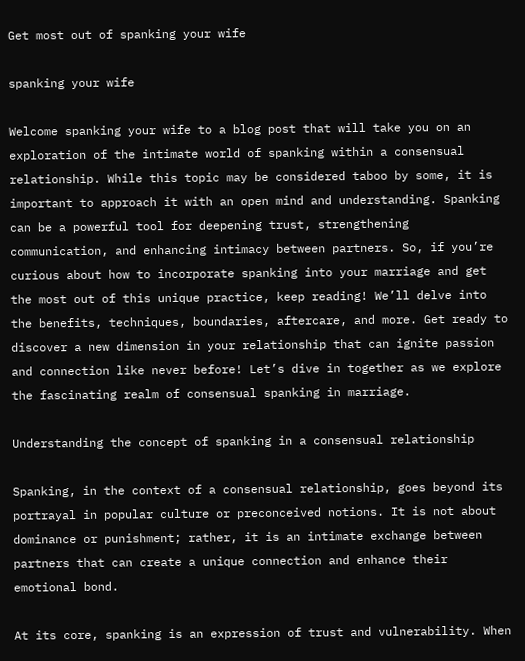Get most out of spanking your wife

spanking your wife

Welcome spanking your wife to a blog post that will take you on an exploration of the intimate world of spanking within a consensual relationship. While this topic may be considered taboo by some, it is important to approach it with an open mind and understanding. Spanking can be a powerful tool for deepening trust, strengthening communication, and enhancing intimacy between partners. So, if you’re curious about how to incorporate spanking into your marriage and get the most out of this unique practice, keep reading! We’ll delve into the benefits, techniques, boundaries, aftercare, and more. Get ready to discover a new dimension in your relationship that can ignite passion and connection like never before! Let’s dive in together as we explore the fascinating realm of consensual spanking in marriage.

Understanding the concept of spanking in a consensual relationship

Spanking, in the context of a consensual relationship, goes beyond its portrayal in popular culture or preconceived notions. It is not about dominance or punishment; rather, it is an intimate exchange between partners that can create a unique connection and enhance their emotional bond.

At its core, spanking is an expression of trust and vulnerability. When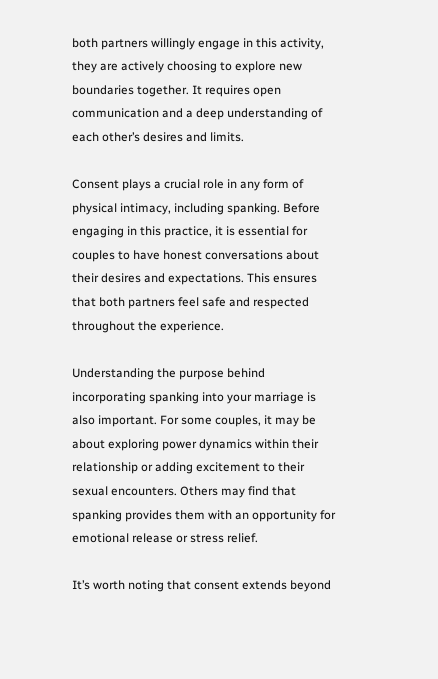both partners willingly engage in this activity, they are actively choosing to explore new boundaries together. It requires open communication and a deep understanding of each other’s desires and limits.

Consent plays a crucial role in any form of physical intimacy, including spanking. Before engaging in this practice, it is essential for couples to have honest conversations about their desires and expectations. This ensures that both partners feel safe and respected throughout the experience.

Understanding the purpose behind incorporating spanking into your marriage is also important. For some couples, it may be about exploring power dynamics within their relationship or adding excitement to their sexual encounters. Others may find that spanking provides them with an opportunity for emotional release or stress relief.

It’s worth noting that consent extends beyond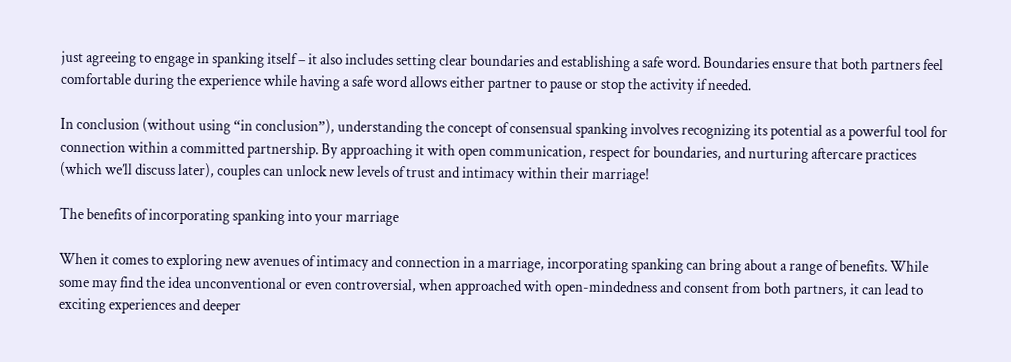just agreeing to engage in spanking itself – it also includes setting clear boundaries and establishing a safe word. Boundaries ensure that both partners feel comfortable during the experience while having a safe word allows either partner to pause or stop the activity if needed.

In conclusion (without using “in conclusion”), understanding the concept of consensual spanking involves recognizing its potential as a powerful tool for connection within a committed partnership. By approaching it with open communication, respect for boundaries, and nurturing aftercare practices (which we’ll discuss later), couples can unlock new levels of trust and intimacy within their marriage!

The benefits of incorporating spanking into your marriage

When it comes to exploring new avenues of intimacy and connection in a marriage, incorporating spanking can bring about a range of benefits. While some may find the idea unconventional or even controversial, when approached with open-mindedness and consent from both partners, it can lead to exciting experiences and deeper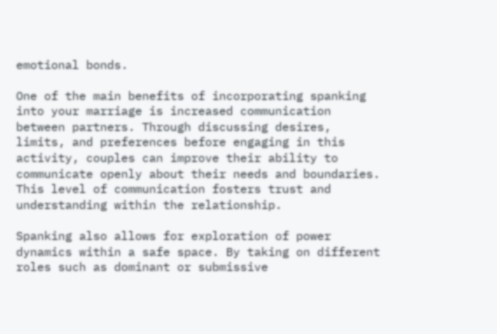emotional bonds.

One of the main benefits of incorporating spanking into your marriage is increased communication between partners. Through discussing desires, limits, and preferences before engaging in this activity, couples can improve their ability to communicate openly about their needs and boundaries. This level of communication fosters trust and understanding within the relationship.

Spanking also allows for exploration of power dynamics within a safe space. By taking on different roles such as dominant or submissive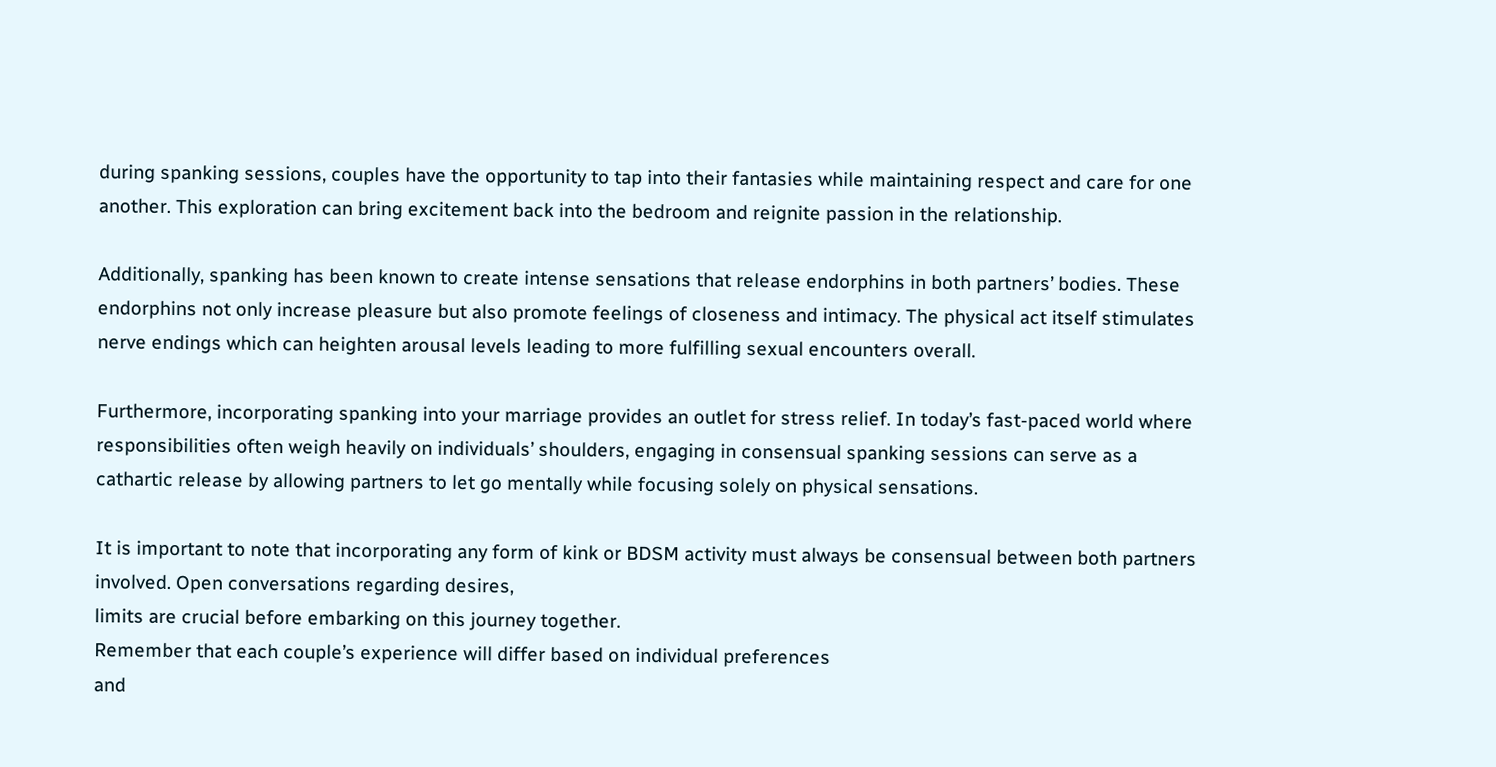during spanking sessions, couples have the opportunity to tap into their fantasies while maintaining respect and care for one another. This exploration can bring excitement back into the bedroom and reignite passion in the relationship.

Additionally, spanking has been known to create intense sensations that release endorphins in both partners’ bodies. These endorphins not only increase pleasure but also promote feelings of closeness and intimacy. The physical act itself stimulates nerve endings which can heighten arousal levels leading to more fulfilling sexual encounters overall.

Furthermore, incorporating spanking into your marriage provides an outlet for stress relief. In today’s fast-paced world where responsibilities often weigh heavily on individuals’ shoulders, engaging in consensual spanking sessions can serve as a cathartic release by allowing partners to let go mentally while focusing solely on physical sensations.

It is important to note that incorporating any form of kink or BDSM activity must always be consensual between both partners involved. Open conversations regarding desires,
limits are crucial before embarking on this journey together.
Remember that each couple’s experience will differ based on individual preferences
and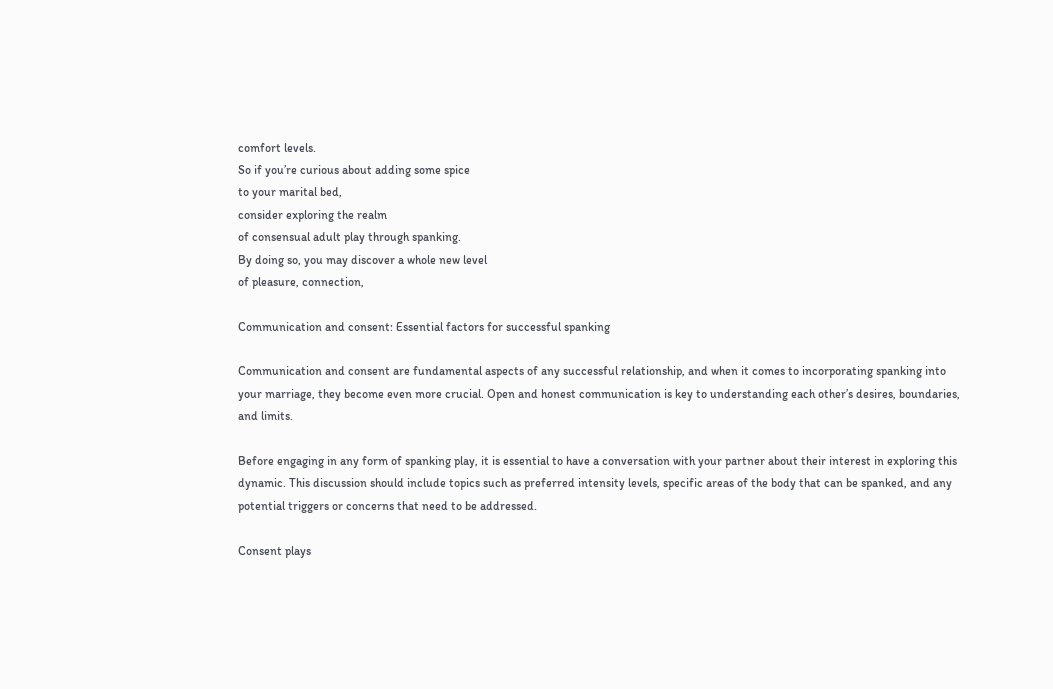comfort levels.
So if you’re curious about adding some spice
to your marital bed,
consider exploring the realm
of consensual adult play through spanking.
By doing so, you may discover a whole new level
of pleasure, connection,

Communication and consent: Essential factors for successful spanking

Communication and consent are fundamental aspects of any successful relationship, and when it comes to incorporating spanking into your marriage, they become even more crucial. Open and honest communication is key to understanding each other’s desires, boundaries, and limits.

Before engaging in any form of spanking play, it is essential to have a conversation with your partner about their interest in exploring this dynamic. This discussion should include topics such as preferred intensity levels, specific areas of the body that can be spanked, and any potential triggers or concerns that need to be addressed.

Consent plays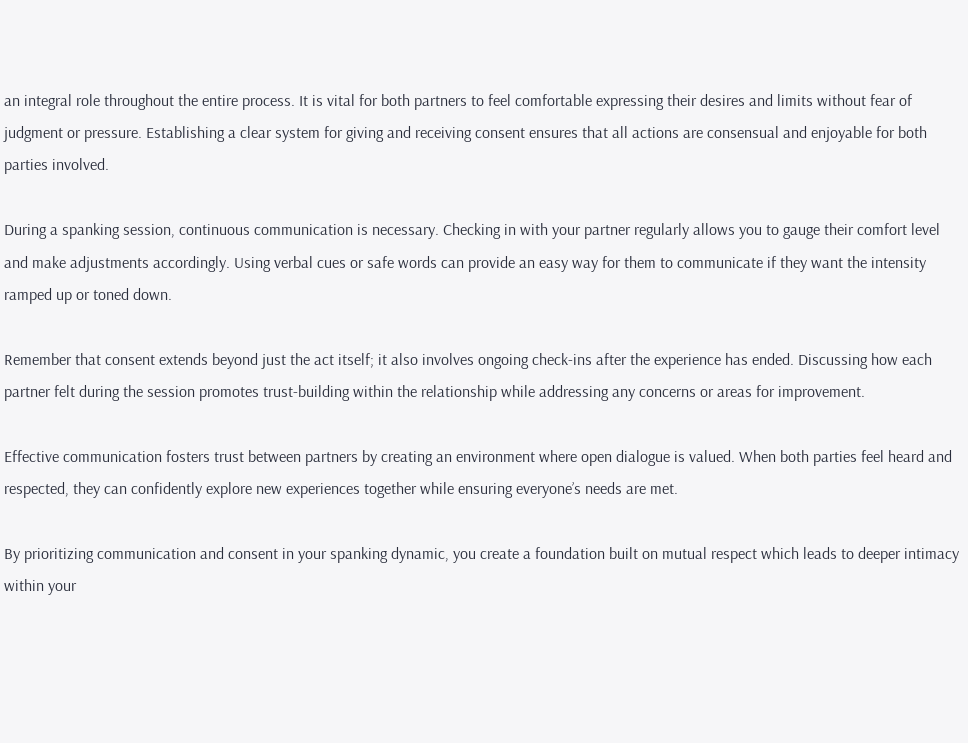an integral role throughout the entire process. It is vital for both partners to feel comfortable expressing their desires and limits without fear of judgment or pressure. Establishing a clear system for giving and receiving consent ensures that all actions are consensual and enjoyable for both parties involved.

During a spanking session, continuous communication is necessary. Checking in with your partner regularly allows you to gauge their comfort level and make adjustments accordingly. Using verbal cues or safe words can provide an easy way for them to communicate if they want the intensity ramped up or toned down.

Remember that consent extends beyond just the act itself; it also involves ongoing check-ins after the experience has ended. Discussing how each partner felt during the session promotes trust-building within the relationship while addressing any concerns or areas for improvement.

Effective communication fosters trust between partners by creating an environment where open dialogue is valued. When both parties feel heard and respected, they can confidently explore new experiences together while ensuring everyone’s needs are met.

By prioritizing communication and consent in your spanking dynamic, you create a foundation built on mutual respect which leads to deeper intimacy within your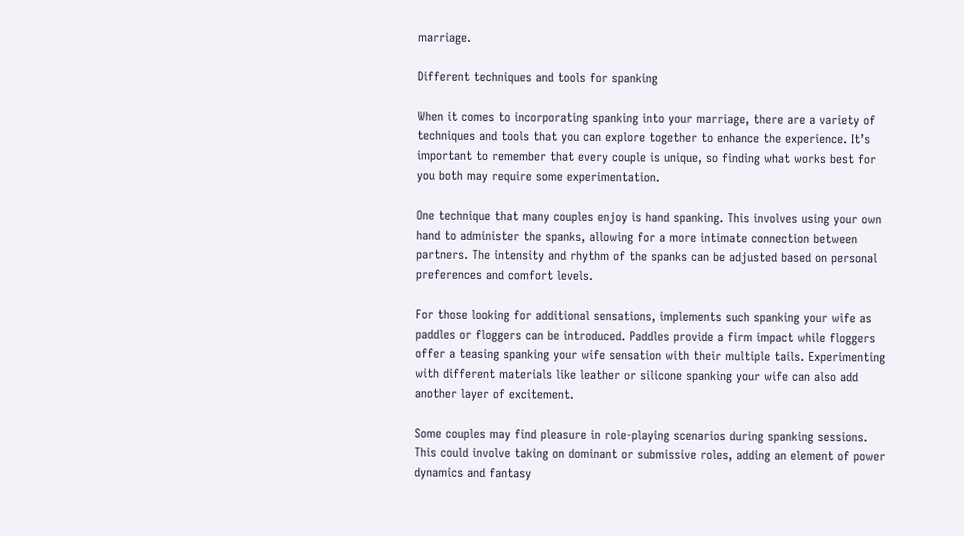marriage.

Different techniques and tools for spanking

When it comes to incorporating spanking into your marriage, there are a variety of techniques and tools that you can explore together to enhance the experience. It’s important to remember that every couple is unique, so finding what works best for you both may require some experimentation.

One technique that many couples enjoy is hand spanking. This involves using your own hand to administer the spanks, allowing for a more intimate connection between partners. The intensity and rhythm of the spanks can be adjusted based on personal preferences and comfort levels.

For those looking for additional sensations, implements such spanking your wife as paddles or floggers can be introduced. Paddles provide a firm impact while floggers offer a teasing spanking your wife sensation with their multiple tails. Experimenting with different materials like leather or silicone spanking your wife can also add another layer of excitement.

Some couples may find pleasure in role-playing scenarios during spanking sessions. This could involve taking on dominant or submissive roles, adding an element of power dynamics and fantasy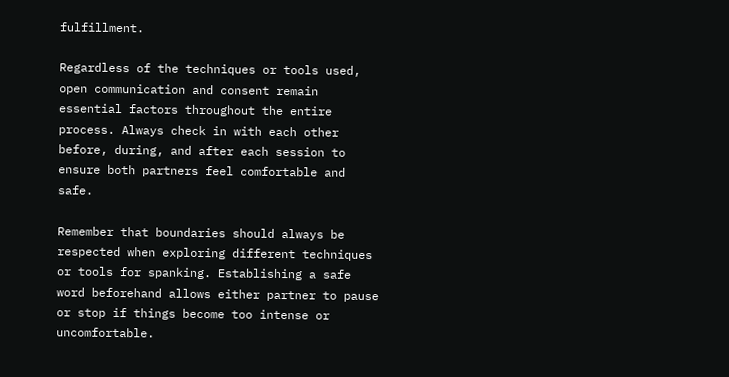fulfillment.

Regardless of the techniques or tools used, open communication and consent remain essential factors throughout the entire process. Always check in with each other before, during, and after each session to ensure both partners feel comfortable and safe.

Remember that boundaries should always be respected when exploring different techniques or tools for spanking. Establishing a safe word beforehand allows either partner to pause or stop if things become too intense or uncomfortable.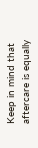Keep in mind that aftercare is equally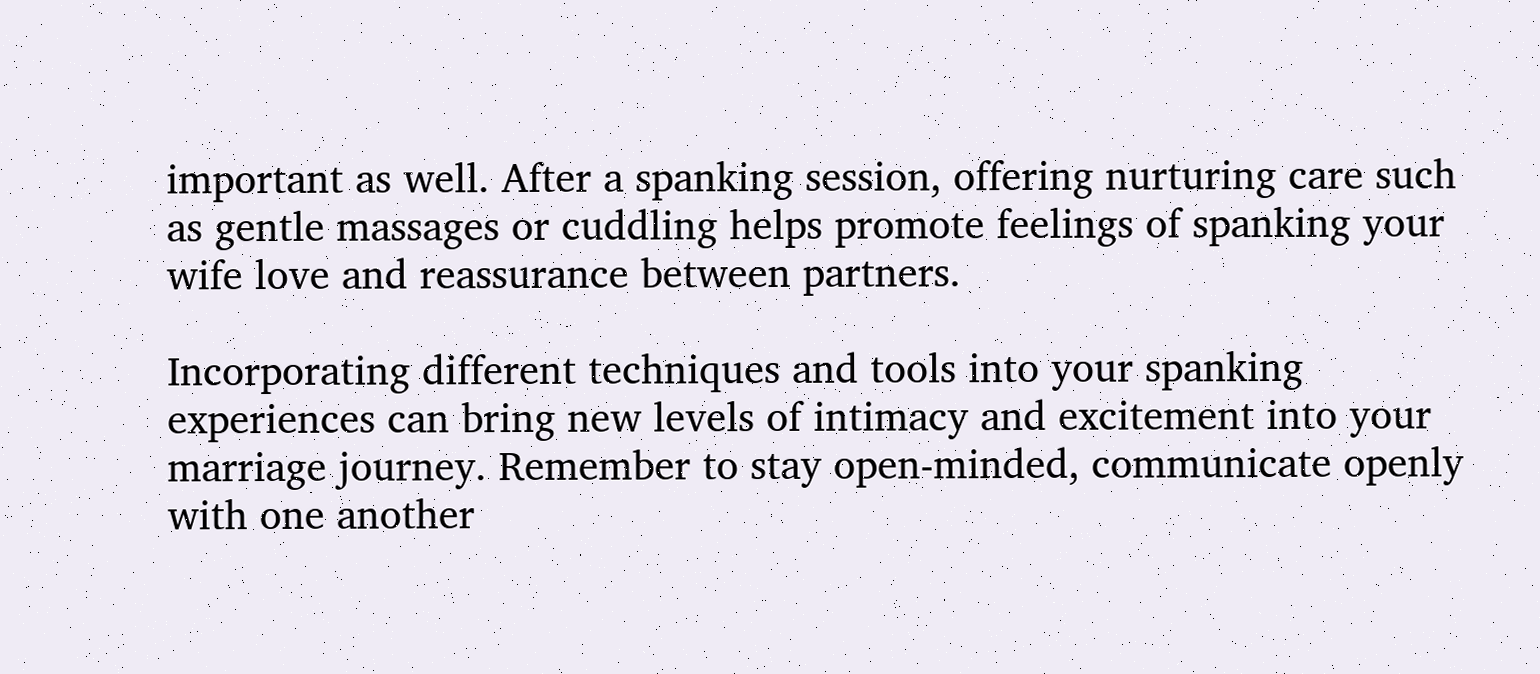important as well. After a spanking session, offering nurturing care such as gentle massages or cuddling helps promote feelings of spanking your wife love and reassurance between partners.

Incorporating different techniques and tools into your spanking experiences can bring new levels of intimacy and excitement into your marriage journey. Remember to stay open-minded, communicate openly with one another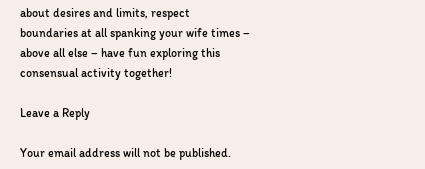about desires and limits, respect boundaries at all spanking your wife times – above all else – have fun exploring this consensual activity together!

Leave a Reply

Your email address will not be published.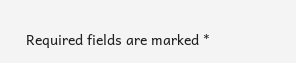Required fields are marked *